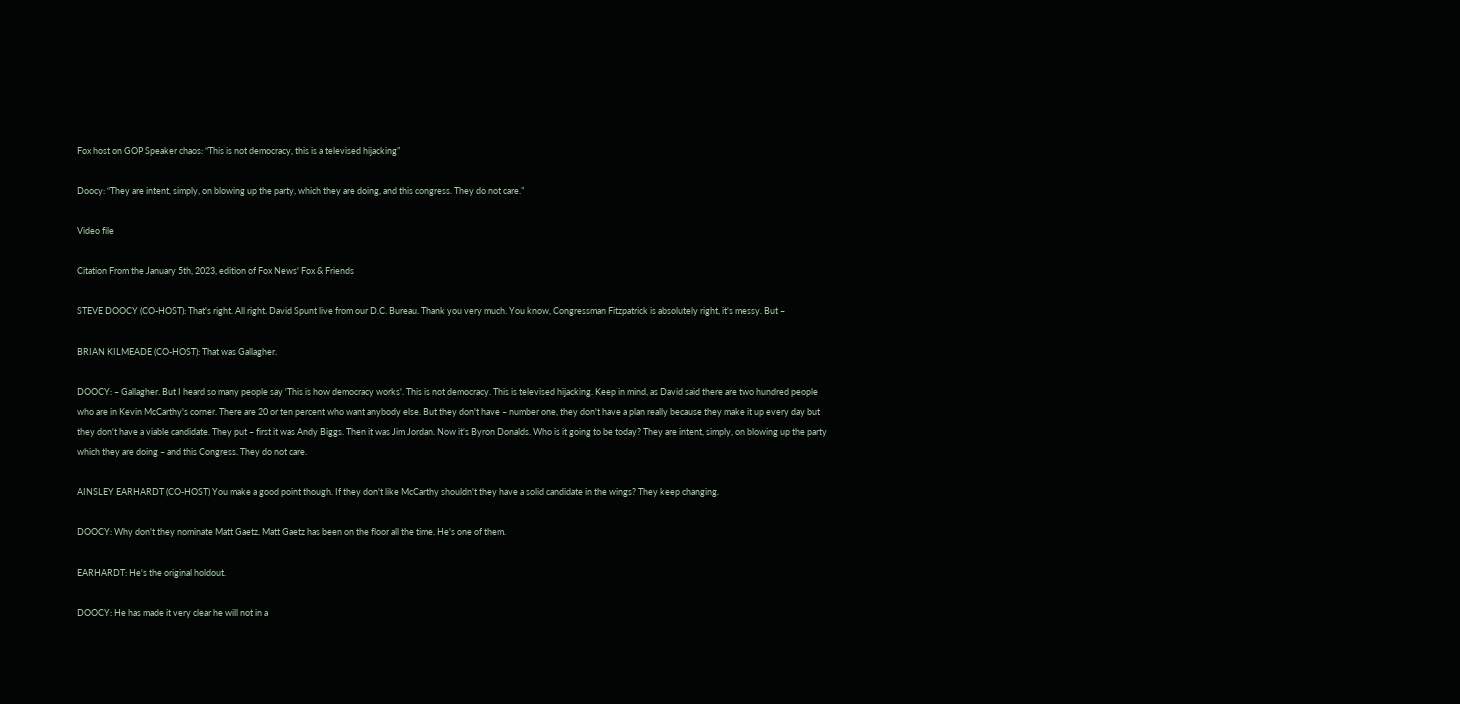Fox host on GOP Speaker chaos: “This is not democracy, this is a televised hijacking”

Doocy: “They are intent, simply, on blowing up the party, which they are doing, and this congress. They do not care.”

Video file

Citation From the January 5th, 2023, edition of Fox News' Fox & Friends

STEVE DOOCY (CO-HOST): That's right. All right. David Spunt live from our D.C. Bureau. Thank you very much. You know, Congressman Fitzpatrick is absolutely right, it's messy. But –

BRIAN KILMEADE (CO-HOST): That was Gallagher.

DOOCY: – Gallagher. But I heard so many people say 'This is how democracy works'. This is not democracy. This is televised hijacking. Keep in mind, as David said there are two hundred people who are in Kevin McCarthy's corner. There are 20 or ten percent who want anybody else. But they don't have – number one, they don't have a plan really because they make it up every day but they don't have a viable candidate. They put – first it was Andy Biggs. Then it was Jim Jordan. Now it's Byron Donalds. Who is it going to be today? They are intent, simply, on blowing up the party which they are doing – and this Congress. They do not care.

AINSLEY EARHARDT (CO-HOST) You make a good point though. If they don't like McCarthy shouldn't they have a solid candidate in the wings? They keep changing.

DOOCY: Why don't they nominate Matt Gaetz. Matt Gaetz has been on the floor all the time. He's one of them.

EARHARDT: He's the original holdout.

DOOCY: He has made it very clear he will not in a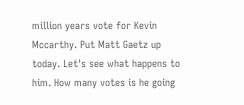million years vote for Kevin Mccarthy. Put Matt Gaetz up today. Let's see what happens to him. How many votes is he going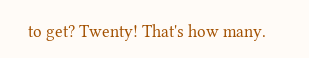to get? Twenty! That's how many.